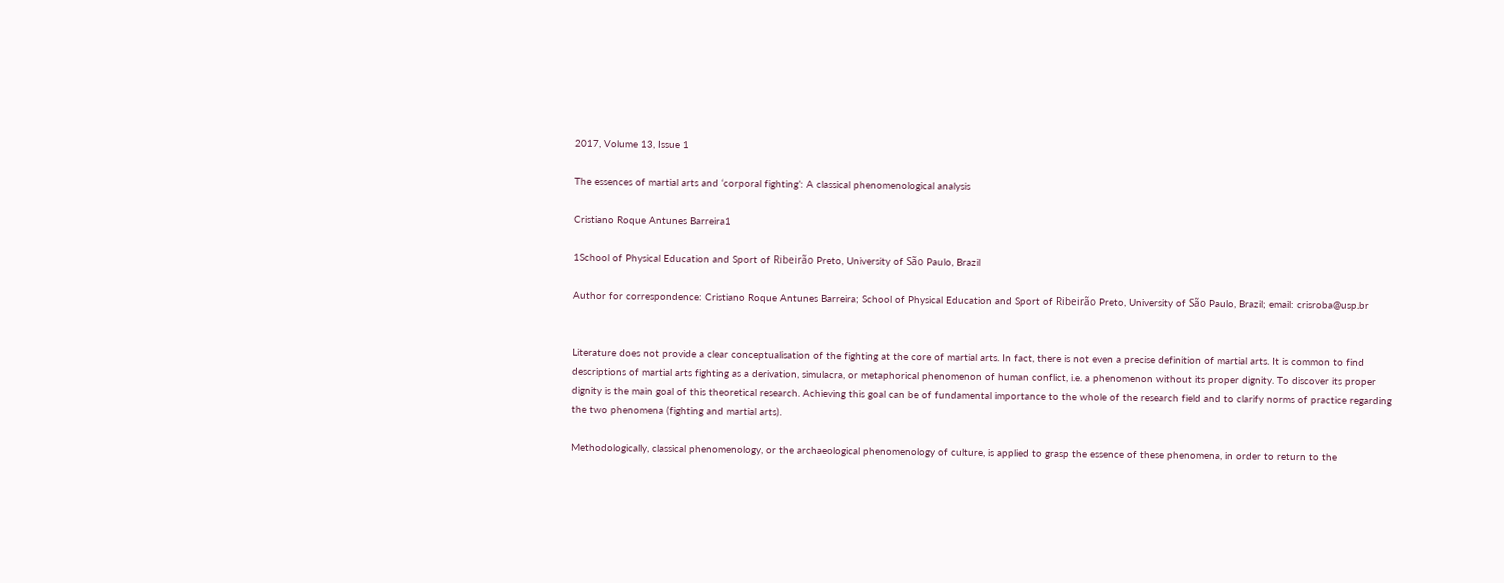2017, Volume 13, Issue 1

The essences of martial arts and ‘corporal fighting’: A classical phenomenological analysis

Cristiano Roque Antunes Barreira1

1School of Physical Education and Sport of Ribeirão Preto, University of São Paulo, Brazil

Author for correspondence: Cristiano Roque Antunes Barreira; School of Physical Education and Sport of Ribeirão Preto, University of São Paulo, Brazil; email: crisroba@usp.br


Literature does not provide a clear conceptualisation of the fighting at the core of martial arts. In fact, there is not even a precise definition of martial arts. It is common to find descriptions of martial arts fighting as a derivation, simulacra, or metaphorical phenomenon of human conflict, i.e. a phenomenon without its proper dignity. To discover its proper dignity is the main goal of this theoretical research. Achieving this goal can be of fundamental importance to the whole of the research field and to clarify norms of practice regarding the two phenomena (fighting and martial arts).

Methodologically, classical phenomenology, or the archaeological phenomenology of culture, is applied to grasp the essence of these phenomena, in order to return to the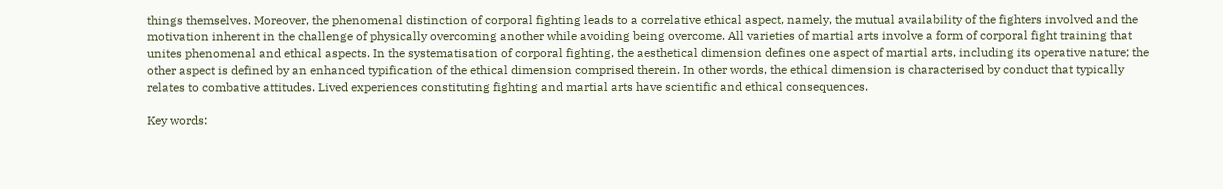things themselves. Moreover, the phenomenal distinction of corporal fighting leads to a correlative ethical aspect, namely, the mutual availability of the fighters involved and the motivation inherent in the challenge of physically overcoming another while avoiding being overcome. All varieties of martial arts involve a form of corporal fight training that unites phenomenal and ethical aspects. In the systematisation of corporal fighting, the aesthetical dimension defines one aspect of martial arts, including its operative nature; the other aspect is defined by an enhanced typification of the ethical dimension comprised therein. In other words, the ethical dimension is characterised by conduct that typically relates to combative attitudes. Lived experiences constituting fighting and martial arts have scientific and ethical consequences.

Key words: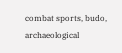combat sports, budo, archaeological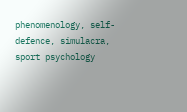phenomenology, self-defence, simulacra, sport psychology